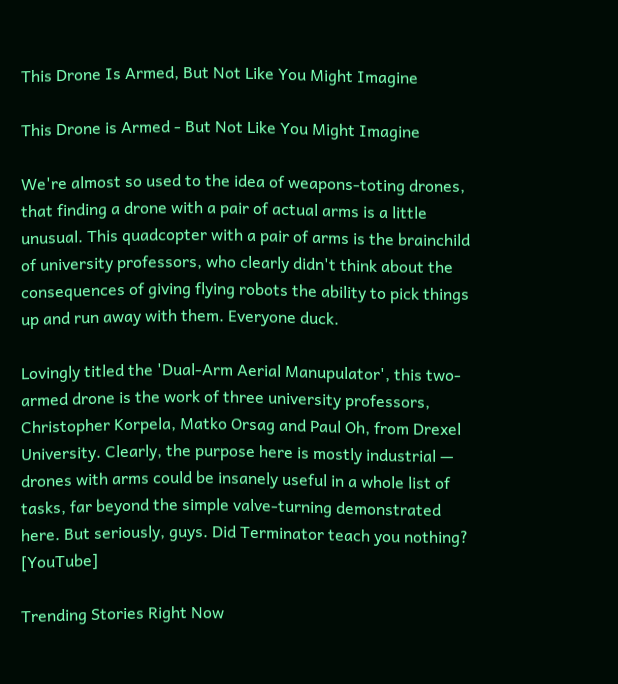This Drone Is Armed, But Not Like You Might Imagine

This Drone is Armed - But Not Like You Might Imagine

We're almost so used to the idea of weapons-toting drones, that finding a drone with a pair of actual arms is a little unusual. This quadcopter with a pair of arms is the brainchild of university professors, who clearly didn't think about the consequences of giving flying robots the ability to pick things up and run away with them. Everyone duck.

Lovingly titled the 'Dual-Arm Aerial Manupulator', this two-armed drone is the work of three university professors, Christopher Korpela, Matko Orsag and Paul Oh, from Drexel University. Clearly, the purpose here is mostly industrial — drones with arms could be insanely useful in a whole list of tasks, far beyond the simple valve-turning demonstrated here. But seriously, guys. Did Terminator teach you nothing? [YouTube]

Trending Stories Right Now